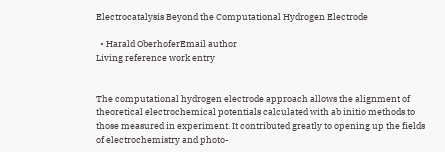Electrocatalysis Beyond the Computational Hydrogen Electrode

  • Harald OberhoferEmail author
Living reference work entry


The computational hydrogen electrode approach allows the alignment of theoretical electrochemical potentials calculated with ab initio methods to those measured in experiment. It contributed greatly to opening up the fields of electrochemistry and photo-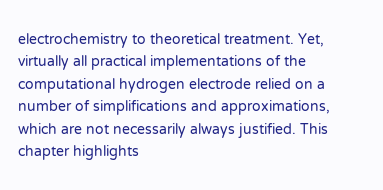electrochemistry to theoretical treatment. Yet, virtually all practical implementations of the computational hydrogen electrode relied on a number of simplifications and approximations, which are not necessarily always justified. This chapter highlights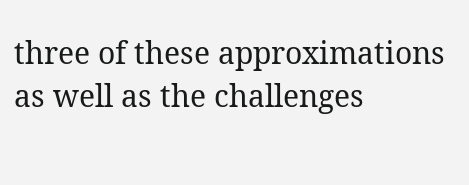three of these approximations as well as the challenges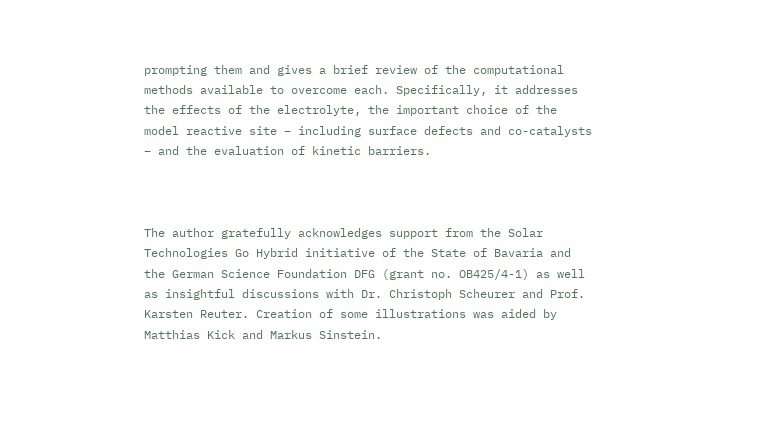prompting them and gives a brief review of the computational methods available to overcome each. Specifically, it addresses the effects of the electrolyte, the important choice of the model reactive site – including surface defects and co-catalysts – and the evaluation of kinetic barriers.



The author gratefully acknowledges support from the Solar Technologies Go Hybrid initiative of the State of Bavaria and the German Science Foundation DFG (grant no. OB425/4-1) as well as insightful discussions with Dr. Christoph Scheurer and Prof. Karsten Reuter. Creation of some illustrations was aided by Matthias Kick and Markus Sinstein.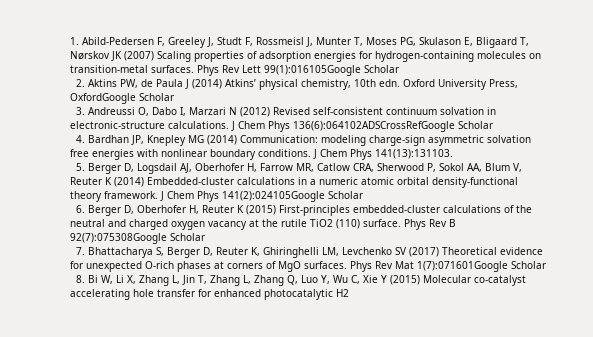1. Abild-Pedersen F, Greeley J, Studt F, Rossmeisl J, Munter T, Moses PG, Skulason E, Bligaard T, Nørskov JK (2007) Scaling properties of adsorption energies for hydrogen-containing molecules on transition-metal surfaces. Phys Rev Lett 99(1):016105Google Scholar
  2. Aktins PW, de Paula J (2014) Atkins’ physical chemistry, 10th edn. Oxford University Press, OxfordGoogle Scholar
  3. Andreussi O, Dabo I, Marzari N (2012) Revised self-consistent continuum solvation in electronic-structure calculations. J Chem Phys 136(6):064102ADSCrossRefGoogle Scholar
  4. Bardhan JP, Knepley MG (2014) Communication: modeling charge-sign asymmetric solvation free energies with nonlinear boundary conditions. J Chem Phys 141(13):131103.
  5. Berger D, Logsdail AJ, Oberhofer H, Farrow MR, Catlow CRA, Sherwood P, Sokol AA, Blum V, Reuter K (2014) Embedded-cluster calculations in a numeric atomic orbital density-functional theory framework. J Chem Phys 141(2):024105Google Scholar
  6. Berger D, Oberhofer H, Reuter K (2015) First-principles embedded-cluster calculations of the neutral and charged oxygen vacancy at the rutile TiO2 (110) surface. Phys Rev B 92(7):075308Google Scholar
  7. Bhattacharya S, Berger D, Reuter K, Ghiringhelli LM, Levchenko SV (2017) Theoretical evidence for unexpected O-rich phases at corners of MgO surfaces. Phys Rev Mat 1(7):071601Google Scholar
  8. Bi W, Li X, Zhang L, Jin T, Zhang L, Zhang Q, Luo Y, Wu C, Xie Y (2015) Molecular co-catalyst accelerating hole transfer for enhanced photocatalytic H2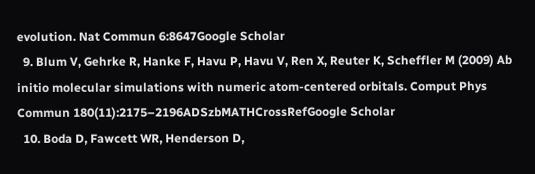evolution. Nat Commun 6:8647Google Scholar
  9. Blum V, Gehrke R, Hanke F, Havu P, Havu V, Ren X, Reuter K, Scheffler M (2009) Ab initio molecular simulations with numeric atom-centered orbitals. Comput Phys Commun 180(11):2175–2196ADSzbMATHCrossRefGoogle Scholar
  10. Boda D, Fawcett WR, Henderson D,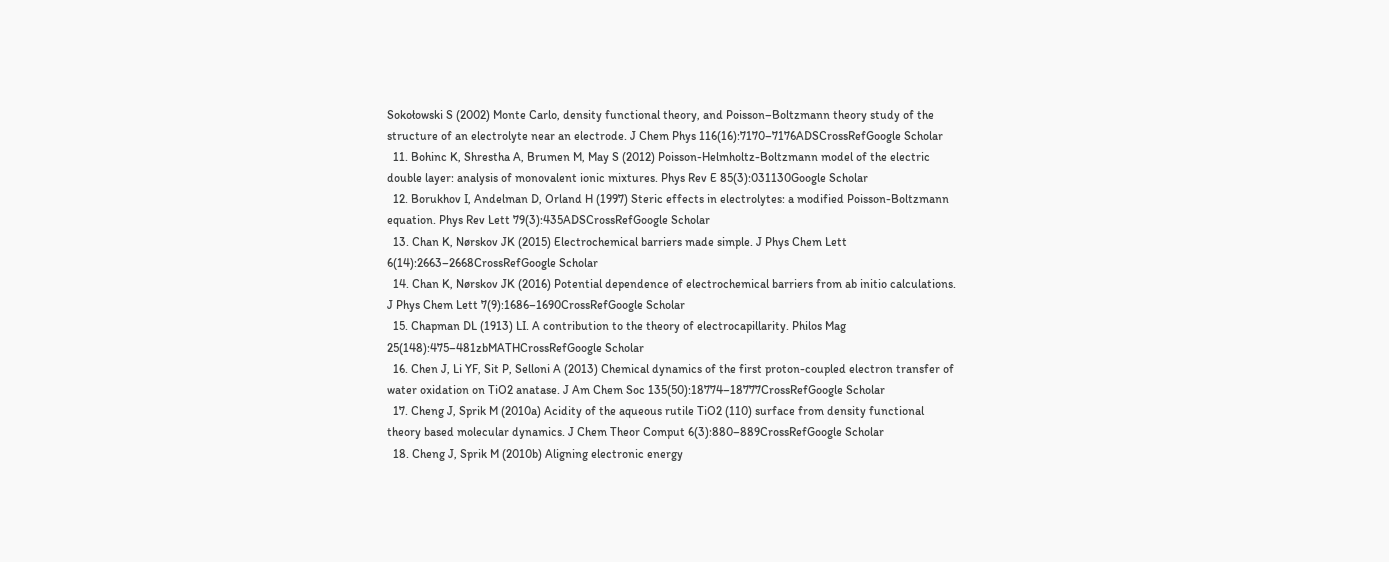Sokołowski S (2002) Monte Carlo, density functional theory, and Poisson–Boltzmann theory study of the structure of an electrolyte near an electrode. J Chem Phys 116(16):7170–7176ADSCrossRefGoogle Scholar
  11. Bohinc K, Shrestha A, Brumen M, May S (2012) Poisson-Helmholtz-Boltzmann model of the electric double layer: analysis of monovalent ionic mixtures. Phys Rev E 85(3):031130Google Scholar
  12. Borukhov I, Andelman D, Orland H (1997) Steric effects in electrolytes: a modified Poisson-Boltzmann equation. Phys Rev Lett 79(3):435ADSCrossRefGoogle Scholar
  13. Chan K, Nørskov JK (2015) Electrochemical barriers made simple. J Phys Chem Lett 6(14):2663–2668CrossRefGoogle Scholar
  14. Chan K, Nørskov JK (2016) Potential dependence of electrochemical barriers from ab initio calculations. J Phys Chem Lett 7(9):1686–1690CrossRefGoogle Scholar
  15. Chapman DL (1913) LI. A contribution to the theory of electrocapillarity. Philos Mag 25(148):475–481zbMATHCrossRefGoogle Scholar
  16. Chen J, Li YF, Sit P, Selloni A (2013) Chemical dynamics of the first proton-coupled electron transfer of water oxidation on TiO2 anatase. J Am Chem Soc 135(50):18774–18777CrossRefGoogle Scholar
  17. Cheng J, Sprik M (2010a) Acidity of the aqueous rutile TiO2 (110) surface from density functional theory based molecular dynamics. J Chem Theor Comput 6(3):880–889CrossRefGoogle Scholar
  18. Cheng J, Sprik M (2010b) Aligning electronic energy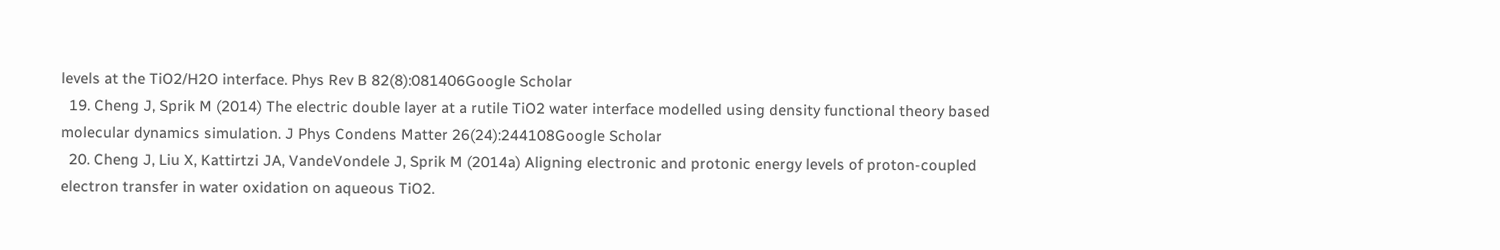levels at the TiO2/H2O interface. Phys Rev B 82(8):081406Google Scholar
  19. Cheng J, Sprik M (2014) The electric double layer at a rutile TiO2 water interface modelled using density functional theory based molecular dynamics simulation. J Phys Condens Matter 26(24):244108Google Scholar
  20. Cheng J, Liu X, Kattirtzi JA, VandeVondele J, Sprik M (2014a) Aligning electronic and protonic energy levels of proton-coupled electron transfer in water oxidation on aqueous TiO2.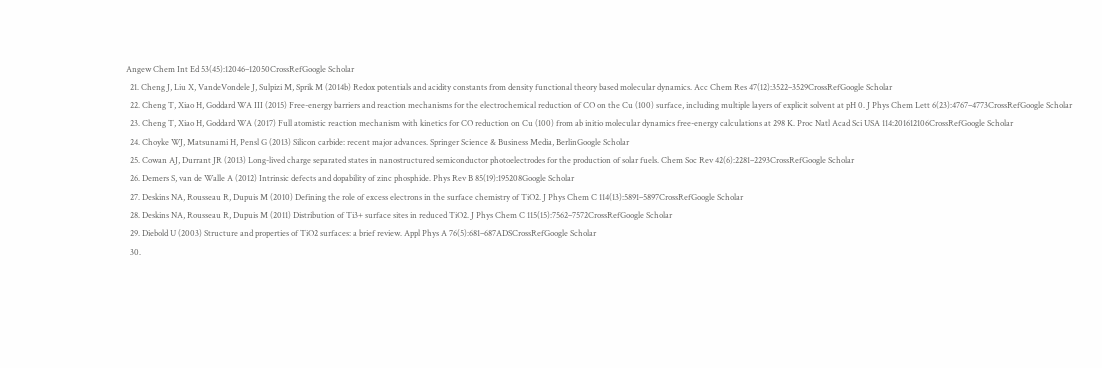Angew Chem Int Ed 53(45):12046–12050CrossRefGoogle Scholar
  21. Cheng J, Liu X, VandeVondele J, Sulpizi M, Sprik M (2014b) Redox potentials and acidity constants from density functional theory based molecular dynamics. Acc Chem Res 47(12):3522–3529CrossRefGoogle Scholar
  22. Cheng T, Xiao H, Goddard WA III (2015) Free-energy barriers and reaction mechanisms for the electrochemical reduction of CO on the Cu (100) surface, including multiple layers of explicit solvent at pH 0. J Phys Chem Lett 6(23):4767–4773CrossRefGoogle Scholar
  23. Cheng T, Xiao H, Goddard WA (2017) Full atomistic reaction mechanism with kinetics for CO reduction on Cu (100) from ab initio molecular dynamics free-energy calculations at 298 K. Proc Natl Acad Sci USA 114:201612106CrossRefGoogle Scholar
  24. Choyke WJ, Matsunami H, Pensl G (2013) Silicon carbide: recent major advances. Springer Science & Business Media, BerlinGoogle Scholar
  25. Cowan AJ, Durrant JR (2013) Long-lived charge separated states in nanostructured semiconductor photoelectrodes for the production of solar fuels. Chem Soc Rev 42(6):2281–2293CrossRefGoogle Scholar
  26. Demers S, van de Walle A (2012) Intrinsic defects and dopability of zinc phosphide. Phys Rev B 85(19):195208Google Scholar
  27. Deskins NA, Rousseau R, Dupuis M (2010) Defining the role of excess electrons in the surface chemistry of TiO2. J Phys Chem C 114(13):5891–5897CrossRefGoogle Scholar
  28. Deskins NA, Rousseau R, Dupuis M (2011) Distribution of Ti3+ surface sites in reduced TiO2. J Phys Chem C 115(15):7562–7572CrossRefGoogle Scholar
  29. Diebold U (2003) Structure and properties of TiO2 surfaces: a brief review. Appl Phys A 76(5):681–687ADSCrossRefGoogle Scholar
  30.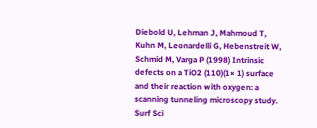Diebold U, Lehman J, Mahmoud T, Kuhn M, Leonardelli G, Hebenstreit W, Schmid M, Varga P (1998) Intrinsic defects on a TiO2 (110)(1× 1) surface and their reaction with oxygen: a scanning tunneling microscopy study. Surf Sci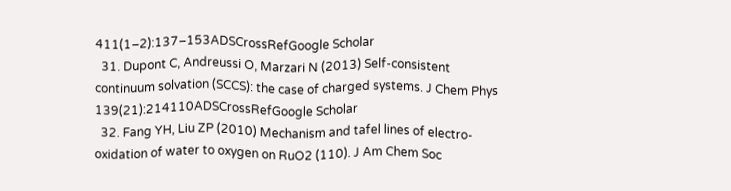411(1–2):137–153ADSCrossRefGoogle Scholar
  31. Dupont C, Andreussi O, Marzari N (2013) Self-consistent continuum solvation (SCCS): the case of charged systems. J Chem Phys 139(21):214110ADSCrossRefGoogle Scholar
  32. Fang YH, Liu ZP (2010) Mechanism and tafel lines of electro-oxidation of water to oxygen on RuO2 (110). J Am Chem Soc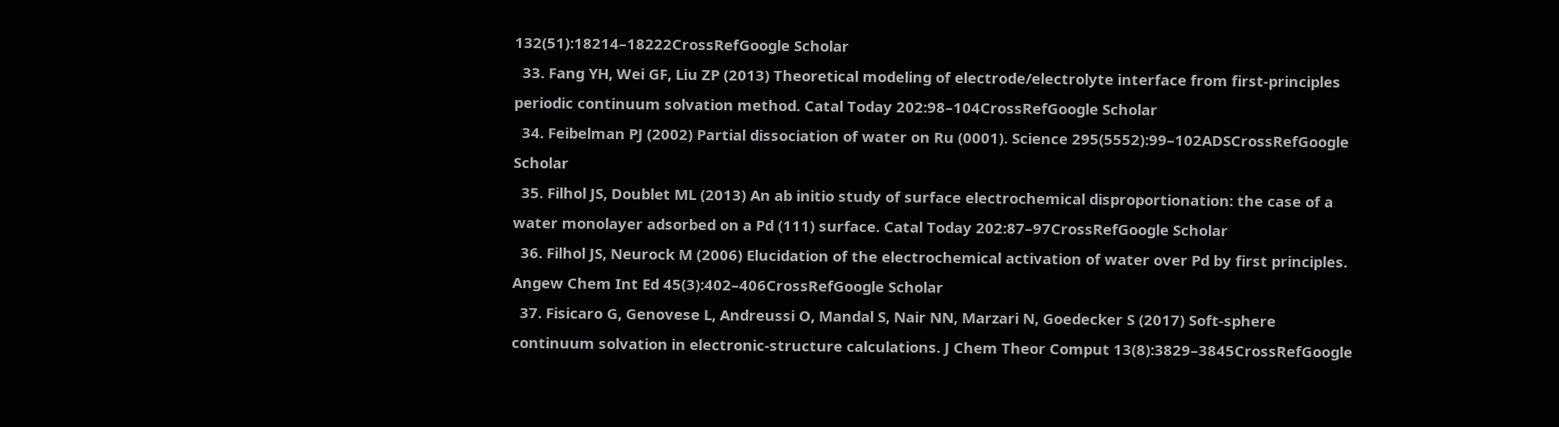132(51):18214–18222CrossRefGoogle Scholar
  33. Fang YH, Wei GF, Liu ZP (2013) Theoretical modeling of electrode/electrolyte interface from first-principles periodic continuum solvation method. Catal Today 202:98–104CrossRefGoogle Scholar
  34. Feibelman PJ (2002) Partial dissociation of water on Ru (0001). Science 295(5552):99–102ADSCrossRefGoogle Scholar
  35. Filhol JS, Doublet ML (2013) An ab initio study of surface electrochemical disproportionation: the case of a water monolayer adsorbed on a Pd (111) surface. Catal Today 202:87–97CrossRefGoogle Scholar
  36. Filhol JS, Neurock M (2006) Elucidation of the electrochemical activation of water over Pd by first principles. Angew Chem Int Ed 45(3):402–406CrossRefGoogle Scholar
  37. Fisicaro G, Genovese L, Andreussi O, Mandal S, Nair NN, Marzari N, Goedecker S (2017) Soft-sphere continuum solvation in electronic-structure calculations. J Chem Theor Comput 13(8):3829–3845CrossRefGoogle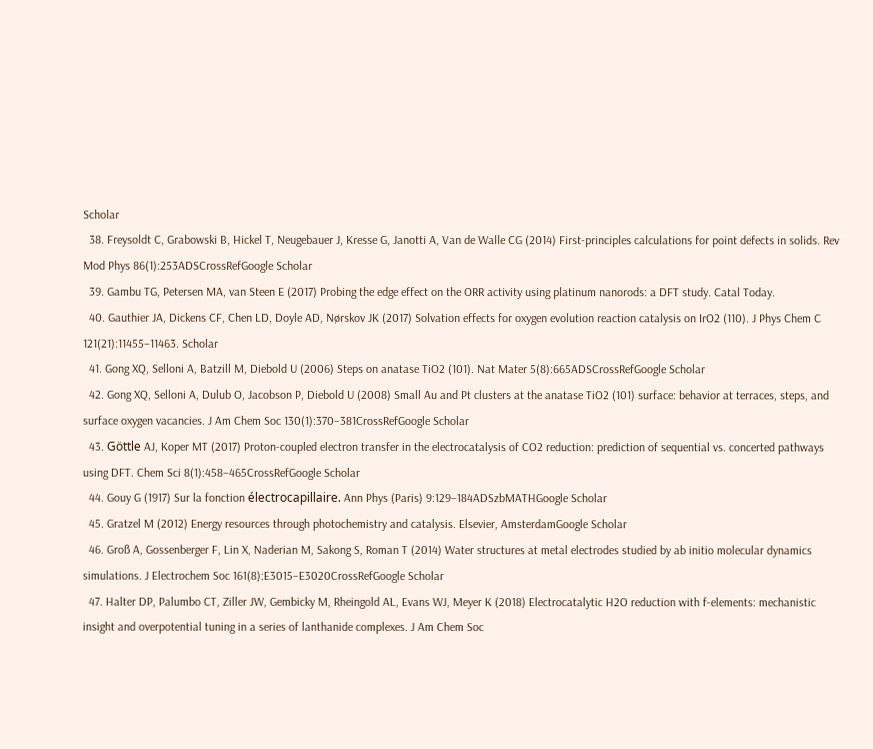Scholar
  38. Freysoldt C, Grabowski B, Hickel T, Neugebauer J, Kresse G, Janotti A, Van de Walle CG (2014) First-principles calculations for point defects in solids. Rev Mod Phys 86(1):253ADSCrossRefGoogle Scholar
  39. Gambu TG, Petersen MA, van Steen E (2017) Probing the edge effect on the ORR activity using platinum nanorods: a DFT study. Catal Today.
  40. Gauthier JA, Dickens CF, Chen LD, Doyle AD, Nørskov JK (2017) Solvation effects for oxygen evolution reaction catalysis on IrO2 (110). J Phys Chem C 121(21):11455–11463. Scholar
  41. Gong XQ, Selloni A, Batzill M, Diebold U (2006) Steps on anatase TiO2 (101). Nat Mater 5(8):665ADSCrossRefGoogle Scholar
  42. Gong XQ, Selloni A, Dulub O, Jacobson P, Diebold U (2008) Small Au and Pt clusters at the anatase TiO2 (101) surface: behavior at terraces, steps, and surface oxygen vacancies. J Am Chem Soc 130(1):370–381CrossRefGoogle Scholar
  43. Göttle AJ, Koper MT (2017) Proton-coupled electron transfer in the electrocatalysis of CO2 reduction: prediction of sequential vs. concerted pathways using DFT. Chem Sci 8(1):458–465CrossRefGoogle Scholar
  44. Gouy G (1917) Sur la fonction électrocapillaire. Ann Phys (Paris) 9:129–184ADSzbMATHGoogle Scholar
  45. Gratzel M (2012) Energy resources through photochemistry and catalysis. Elsevier, AmsterdamGoogle Scholar
  46. Groß A, Gossenberger F, Lin X, Naderian M, Sakong S, Roman T (2014) Water structures at metal electrodes studied by ab initio molecular dynamics simulations. J Electrochem Soc 161(8):E3015–E3020CrossRefGoogle Scholar
  47. Halter DP, Palumbo CT, Ziller JW, Gembicky M, Rheingold AL, Evans WJ, Meyer K (2018) Electrocatalytic H2O reduction with f-elements: mechanistic insight and overpotential tuning in a series of lanthanide complexes. J Am Chem Soc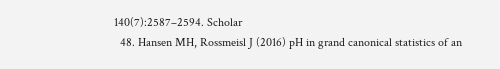140(7):2587–2594. Scholar
  48. Hansen MH, Rossmeisl J (2016) pH in grand canonical statistics of an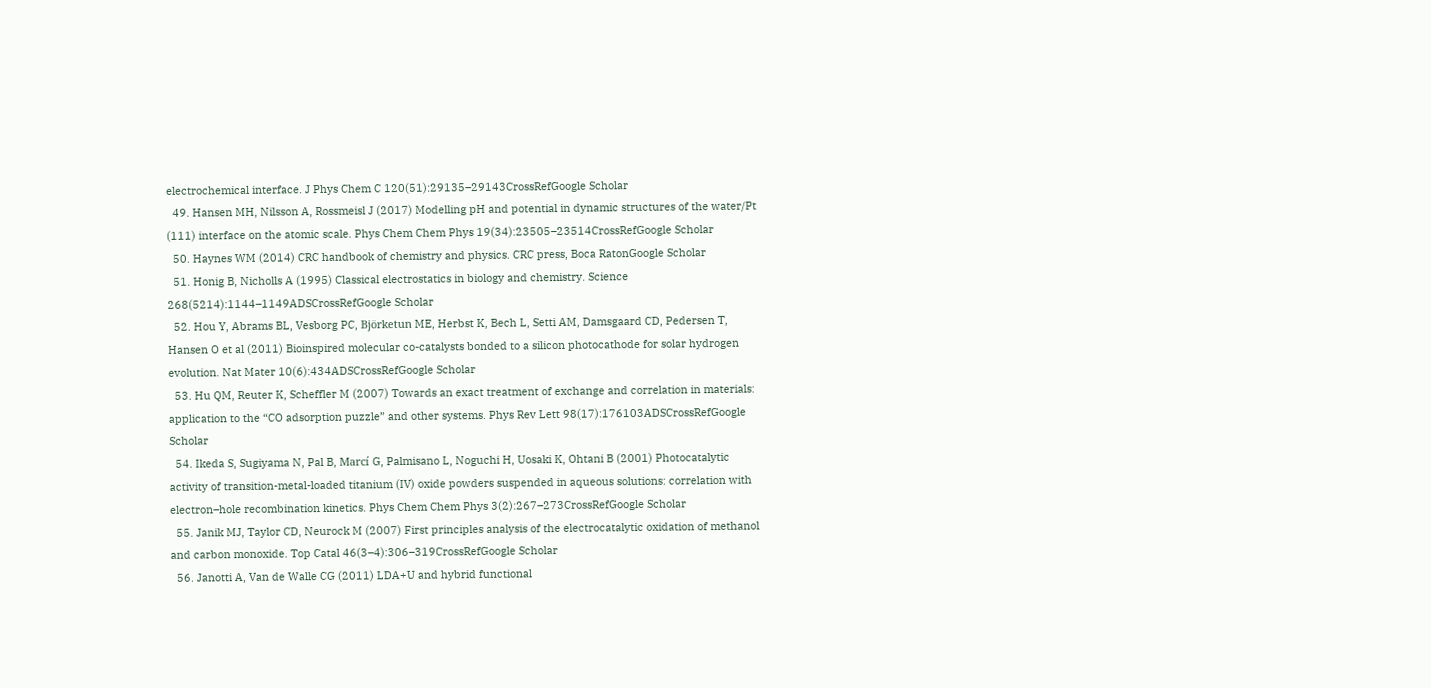electrochemical interface. J Phys Chem C 120(51):29135–29143CrossRefGoogle Scholar
  49. Hansen MH, Nilsson A, Rossmeisl J (2017) Modelling pH and potential in dynamic structures of the water/Pt (111) interface on the atomic scale. Phys Chem Chem Phys 19(34):23505–23514CrossRefGoogle Scholar
  50. Haynes WM (2014) CRC handbook of chemistry and physics. CRC press, Boca RatonGoogle Scholar
  51. Honig B, Nicholls A (1995) Classical electrostatics in biology and chemistry. Science 268(5214):1144–1149ADSCrossRefGoogle Scholar
  52. Hou Y, Abrams BL, Vesborg PC, Björketun ME, Herbst K, Bech L, Setti AM, Damsgaard CD, Pedersen T, Hansen O et al (2011) Bioinspired molecular co-catalysts bonded to a silicon photocathode for solar hydrogen evolution. Nat Mater 10(6):434ADSCrossRefGoogle Scholar
  53. Hu QM, Reuter K, Scheffler M (2007) Towards an exact treatment of exchange and correlation in materials: application to the “CO adsorption puzzle” and other systems. Phys Rev Lett 98(17):176103ADSCrossRefGoogle Scholar
  54. Ikeda S, Sugiyama N, Pal B, Marcí G, Palmisano L, Noguchi H, Uosaki K, Ohtani B (2001) Photocatalytic activity of transition-metal-loaded titanium (IV) oxide powders suspended in aqueous solutions: correlation with electron–hole recombination kinetics. Phys Chem Chem Phys 3(2):267–273CrossRefGoogle Scholar
  55. Janik MJ, Taylor CD, Neurock M (2007) First principles analysis of the electrocatalytic oxidation of methanol and carbon monoxide. Top Catal 46(3–4):306–319CrossRefGoogle Scholar
  56. Janotti A, Van de Walle CG (2011) LDA+U and hybrid functional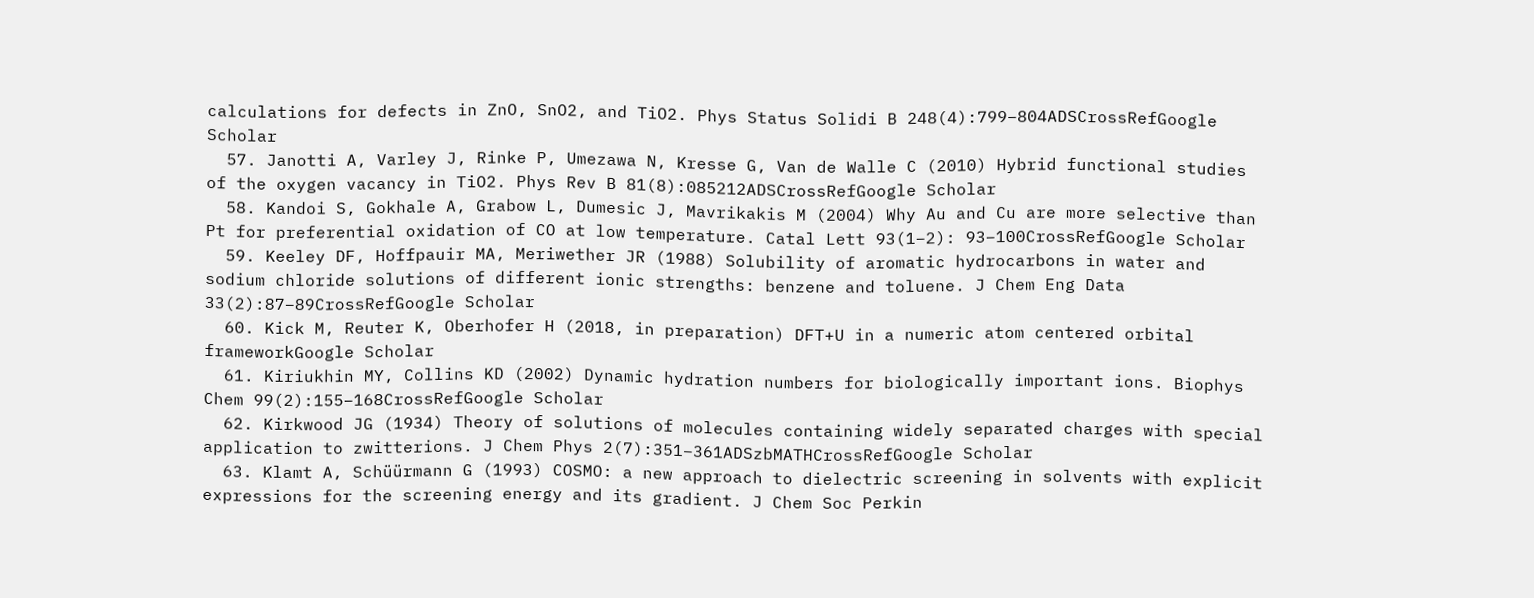calculations for defects in ZnO, SnO2, and TiO2. Phys Status Solidi B 248(4):799–804ADSCrossRefGoogle Scholar
  57. Janotti A, Varley J, Rinke P, Umezawa N, Kresse G, Van de Walle C (2010) Hybrid functional studies of the oxygen vacancy in TiO2. Phys Rev B 81(8):085212ADSCrossRefGoogle Scholar
  58. Kandoi S, Gokhale A, Grabow L, Dumesic J, Mavrikakis M (2004) Why Au and Cu are more selective than Pt for preferential oxidation of CO at low temperature. Catal Lett 93(1–2): 93–100CrossRefGoogle Scholar
  59. Keeley DF, Hoffpauir MA, Meriwether JR (1988) Solubility of aromatic hydrocarbons in water and sodium chloride solutions of different ionic strengths: benzene and toluene. J Chem Eng Data 33(2):87–89CrossRefGoogle Scholar
  60. Kick M, Reuter K, Oberhofer H (2018, in preparation) DFT+U in a numeric atom centered orbital frameworkGoogle Scholar
  61. Kiriukhin MY, Collins KD (2002) Dynamic hydration numbers for biologically important ions. Biophys Chem 99(2):155–168CrossRefGoogle Scholar
  62. Kirkwood JG (1934) Theory of solutions of molecules containing widely separated charges with special application to zwitterions. J Chem Phys 2(7):351–361ADSzbMATHCrossRefGoogle Scholar
  63. Klamt A, Schüürmann G (1993) COSMO: a new approach to dielectric screening in solvents with explicit expressions for the screening energy and its gradient. J Chem Soc Perkin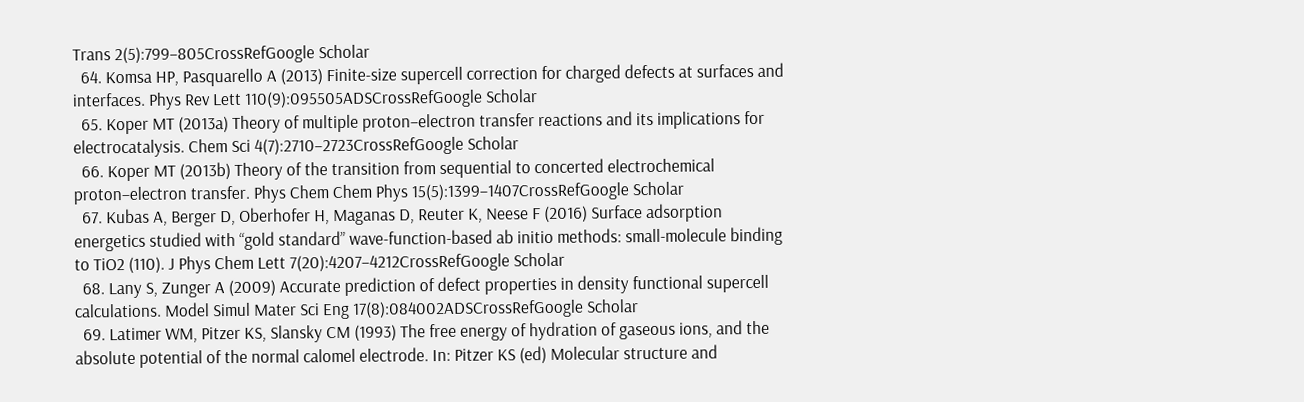Trans 2(5):799–805CrossRefGoogle Scholar
  64. Komsa HP, Pasquarello A (2013) Finite-size supercell correction for charged defects at surfaces and interfaces. Phys Rev Lett 110(9):095505ADSCrossRefGoogle Scholar
  65. Koper MT (2013a) Theory of multiple proton–electron transfer reactions and its implications for electrocatalysis. Chem Sci 4(7):2710–2723CrossRefGoogle Scholar
  66. Koper MT (2013b) Theory of the transition from sequential to concerted electrochemical proton–electron transfer. Phys Chem Chem Phys 15(5):1399–1407CrossRefGoogle Scholar
  67. Kubas A, Berger D, Oberhofer H, Maganas D, Reuter K, Neese F (2016) Surface adsorption energetics studied with “gold standard” wave-function-based ab initio methods: small-molecule binding to TiO2 (110). J Phys Chem Lett 7(20):4207–4212CrossRefGoogle Scholar
  68. Lany S, Zunger A (2009) Accurate prediction of defect properties in density functional supercell calculations. Model Simul Mater Sci Eng 17(8):084002ADSCrossRefGoogle Scholar
  69. Latimer WM, Pitzer KS, Slansky CM (1993) The free energy of hydration of gaseous ions, and the absolute potential of the normal calomel electrode. In: Pitzer KS (ed) Molecular structure and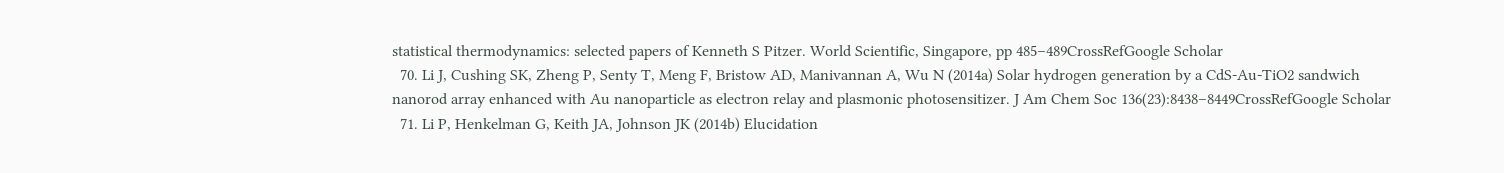statistical thermodynamics: selected papers of Kenneth S Pitzer. World Scientific, Singapore, pp 485–489CrossRefGoogle Scholar
  70. Li J, Cushing SK, Zheng P, Senty T, Meng F, Bristow AD, Manivannan A, Wu N (2014a) Solar hydrogen generation by a CdS-Au-TiO2 sandwich nanorod array enhanced with Au nanoparticle as electron relay and plasmonic photosensitizer. J Am Chem Soc 136(23):8438–8449CrossRefGoogle Scholar
  71. Li P, Henkelman G, Keith JA, Johnson JK (2014b) Elucidation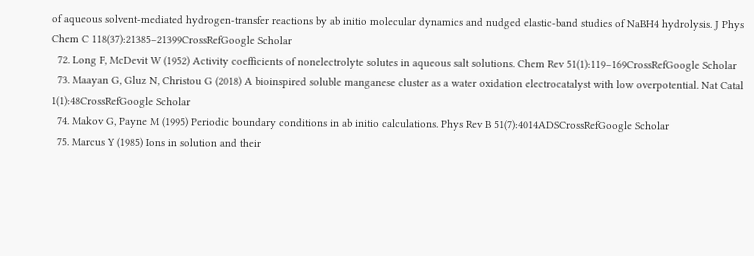of aqueous solvent-mediated hydrogen-transfer reactions by ab initio molecular dynamics and nudged elastic-band studies of NaBH4 hydrolysis. J Phys Chem C 118(37):21385–21399CrossRefGoogle Scholar
  72. Long F, McDevit W (1952) Activity coefficients of nonelectrolyte solutes in aqueous salt solutions. Chem Rev 51(1):119–169CrossRefGoogle Scholar
  73. Maayan G, Gluz N, Christou G (2018) A bioinspired soluble manganese cluster as a water oxidation electrocatalyst with low overpotential. Nat Catal 1(1):48CrossRefGoogle Scholar
  74. Makov G, Payne M (1995) Periodic boundary conditions in ab initio calculations. Phys Rev B 51(7):4014ADSCrossRefGoogle Scholar
  75. Marcus Y (1985) Ions in solution and their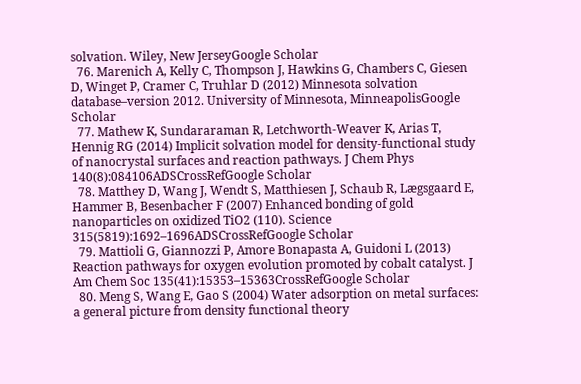solvation. Wiley, New JerseyGoogle Scholar
  76. Marenich A, Kelly C, Thompson J, Hawkins G, Chambers C, Giesen D, Winget P, Cramer C, Truhlar D (2012) Minnesota solvation database–version 2012. University of Minnesota, MinneapolisGoogle Scholar
  77. Mathew K, Sundararaman R, Letchworth-Weaver K, Arias T, Hennig RG (2014) Implicit solvation model for density-functional study of nanocrystal surfaces and reaction pathways. J Chem Phys 140(8):084106ADSCrossRefGoogle Scholar
  78. Matthey D, Wang J, Wendt S, Matthiesen J, Schaub R, Lægsgaard E, Hammer B, Besenbacher F (2007) Enhanced bonding of gold nanoparticles on oxidized TiO2 (110). Science 315(5819):1692–1696ADSCrossRefGoogle Scholar
  79. Mattioli G, Giannozzi P, Amore Bonapasta A, Guidoni L (2013) Reaction pathways for oxygen evolution promoted by cobalt catalyst. J Am Chem Soc 135(41):15353–15363CrossRefGoogle Scholar
  80. Meng S, Wang E, Gao S (2004) Water adsorption on metal surfaces: a general picture from density functional theory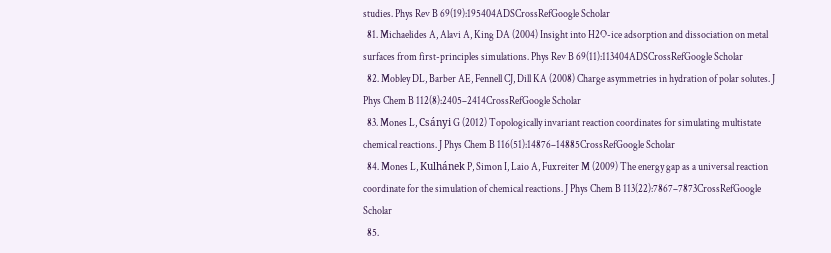studies. Phys Rev B 69(19):195404ADSCrossRefGoogle Scholar
  81. Michaelides A, Alavi A, King DA (2004) Insight into H2O-ice adsorption and dissociation on metal surfaces from first-principles simulations. Phys Rev B 69(11):113404ADSCrossRefGoogle Scholar
  82. Mobley DL, Barber AE, Fennell CJ, Dill KA (2008) Charge asymmetries in hydration of polar solutes. J Phys Chem B 112(8):2405–2414CrossRefGoogle Scholar
  83. Mones L, Csányi G (2012) Topologically invariant reaction coordinates for simulating multistate chemical reactions. J Phys Chem B 116(51):14876–14885CrossRefGoogle Scholar
  84. Mones L, Kulhánek P, Simon I, Laio A, Fuxreiter M (2009) The energy gap as a universal reaction coordinate for the simulation of chemical reactions. J Phys Chem B 113(22):7867–7873CrossRefGoogle Scholar
  85.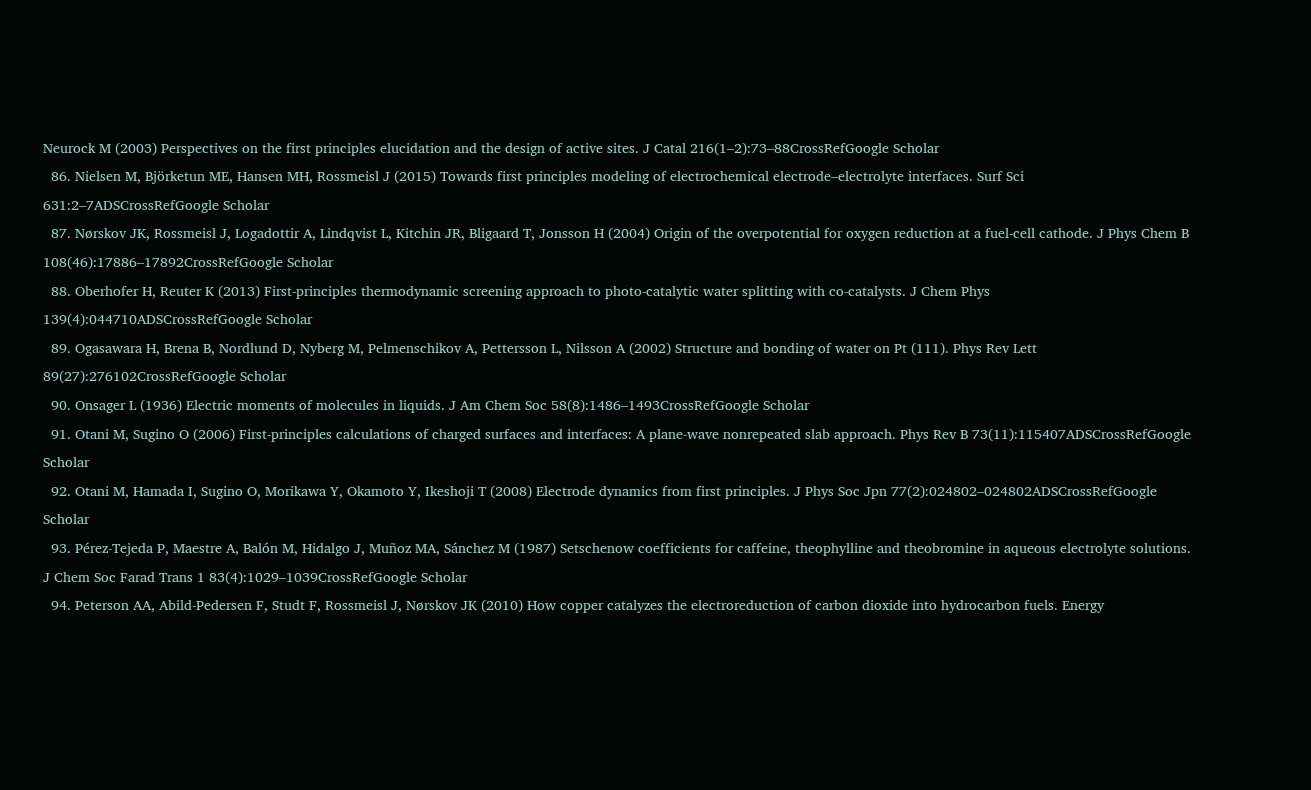Neurock M (2003) Perspectives on the first principles elucidation and the design of active sites. J Catal 216(1–2):73–88CrossRefGoogle Scholar
  86. Nielsen M, Björketun ME, Hansen MH, Rossmeisl J (2015) Towards first principles modeling of electrochemical electrode–electrolyte interfaces. Surf Sci 631:2–7ADSCrossRefGoogle Scholar
  87. Nørskov JK, Rossmeisl J, Logadottir A, Lindqvist L, Kitchin JR, Bligaard T, Jonsson H (2004) Origin of the overpotential for oxygen reduction at a fuel-cell cathode. J Phys Chem B 108(46):17886–17892CrossRefGoogle Scholar
  88. Oberhofer H, Reuter K (2013) First-principles thermodynamic screening approach to photo-catalytic water splitting with co-catalysts. J Chem Phys 139(4):044710ADSCrossRefGoogle Scholar
  89. Ogasawara H, Brena B, Nordlund D, Nyberg M, Pelmenschikov A, Pettersson L, Nilsson A (2002) Structure and bonding of water on Pt (111). Phys Rev Lett 89(27):276102CrossRefGoogle Scholar
  90. Onsager L (1936) Electric moments of molecules in liquids. J Am Chem Soc 58(8):1486–1493CrossRefGoogle Scholar
  91. Otani M, Sugino O (2006) First-principles calculations of charged surfaces and interfaces: A plane-wave nonrepeated slab approach. Phys Rev B 73(11):115407ADSCrossRefGoogle Scholar
  92. Otani M, Hamada I, Sugino O, Morikawa Y, Okamoto Y, Ikeshoji T (2008) Electrode dynamics from first principles. J Phys Soc Jpn 77(2):024802–024802ADSCrossRefGoogle Scholar
  93. Pérez-Tejeda P, Maestre A, Balón M, Hidalgo J, Muñoz MA, Sánchez M (1987) Setschenow coefficients for caffeine, theophylline and theobromine in aqueous electrolyte solutions. J Chem Soc Farad Trans 1 83(4):1029–1039CrossRefGoogle Scholar
  94. Peterson AA, Abild-Pedersen F, Studt F, Rossmeisl J, Nørskov JK (2010) How copper catalyzes the electroreduction of carbon dioxide into hydrocarbon fuels. Energy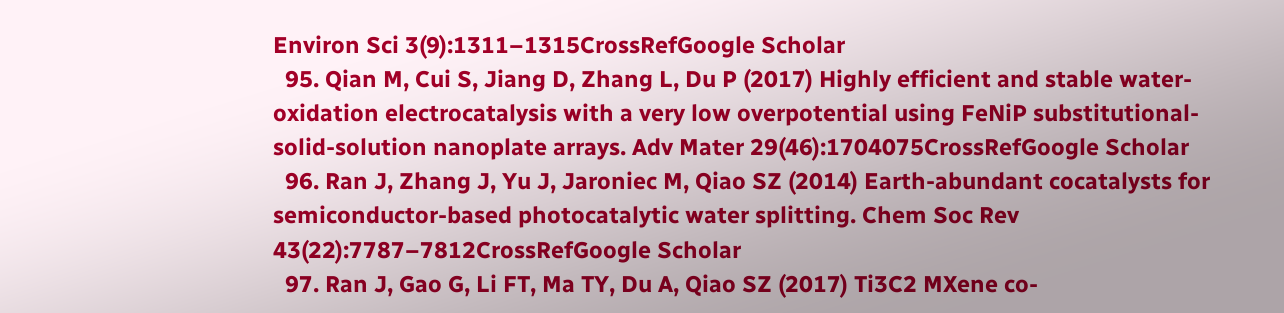Environ Sci 3(9):1311–1315CrossRefGoogle Scholar
  95. Qian M, Cui S, Jiang D, Zhang L, Du P (2017) Highly efficient and stable water-oxidation electrocatalysis with a very low overpotential using FeNiP substitutional-solid-solution nanoplate arrays. Adv Mater 29(46):1704075CrossRefGoogle Scholar
  96. Ran J, Zhang J, Yu J, Jaroniec M, Qiao SZ (2014) Earth-abundant cocatalysts for semiconductor-based photocatalytic water splitting. Chem Soc Rev 43(22):7787–7812CrossRefGoogle Scholar
  97. Ran J, Gao G, Li FT, Ma TY, Du A, Qiao SZ (2017) Ti3C2 MXene co-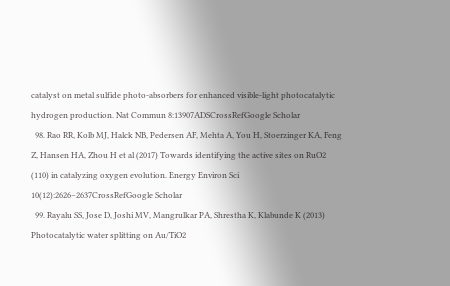catalyst on metal sulfide photo-absorbers for enhanced visible-light photocatalytic hydrogen production. Nat Commun 8:13907ADSCrossRefGoogle Scholar
  98. Rao RR, Kolb MJ, Halck NB, Pedersen AF, Mehta A, You H, Stoerzinger KA, Feng Z, Hansen HA, Zhou H et al (2017) Towards identifying the active sites on RuO2 (110) in catalyzing oxygen evolution. Energy Environ Sci 10(12):2626–2637CrossRefGoogle Scholar
  99. Rayalu SS, Jose D, Joshi MV, Mangrulkar PA, Shrestha K, Klabunde K (2013) Photocatalytic water splitting on Au/TiO2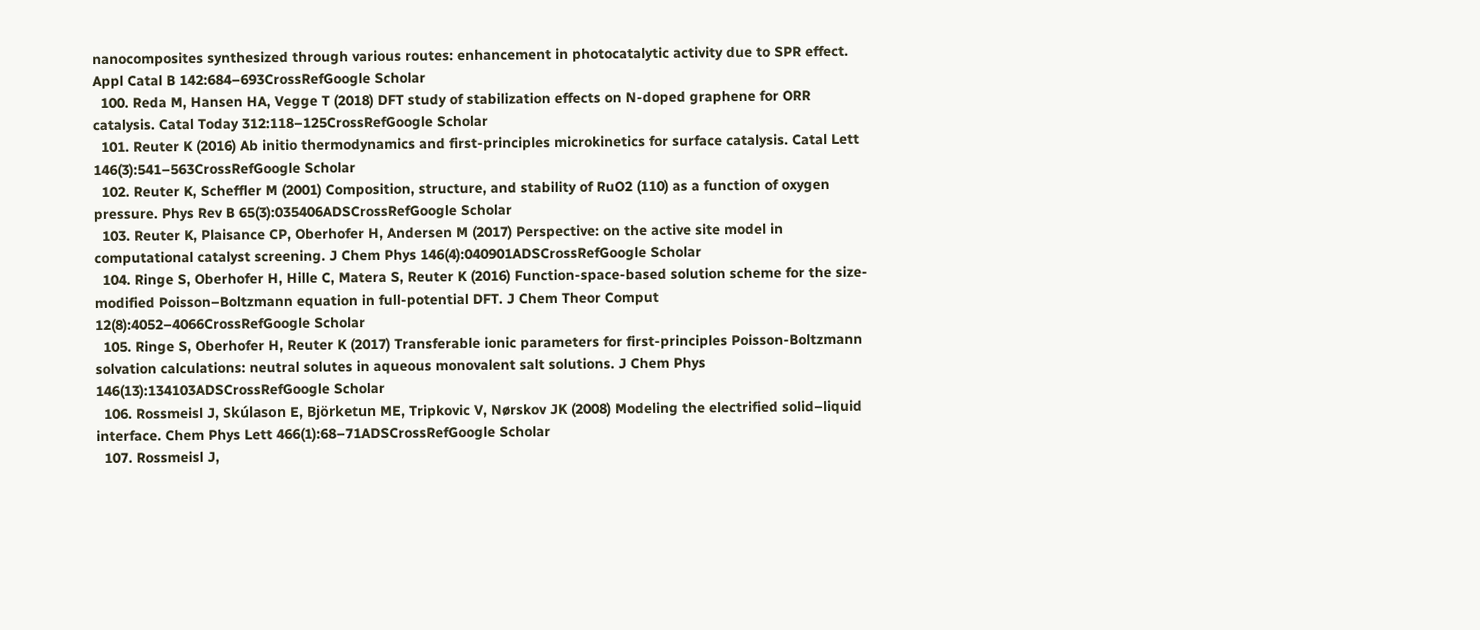nanocomposites synthesized through various routes: enhancement in photocatalytic activity due to SPR effect. Appl Catal B 142:684–693CrossRefGoogle Scholar
  100. Reda M, Hansen HA, Vegge T (2018) DFT study of stabilization effects on N-doped graphene for ORR catalysis. Catal Today 312:118–125CrossRefGoogle Scholar
  101. Reuter K (2016) Ab initio thermodynamics and first-principles microkinetics for surface catalysis. Catal Lett 146(3):541–563CrossRefGoogle Scholar
  102. Reuter K, Scheffler M (2001) Composition, structure, and stability of RuO2 (110) as a function of oxygen pressure. Phys Rev B 65(3):035406ADSCrossRefGoogle Scholar
  103. Reuter K, Plaisance CP, Oberhofer H, Andersen M (2017) Perspective: on the active site model in computational catalyst screening. J Chem Phys 146(4):040901ADSCrossRefGoogle Scholar
  104. Ringe S, Oberhofer H, Hille C, Matera S, Reuter K (2016) Function-space-based solution scheme for the size-modified Poisson–Boltzmann equation in full-potential DFT. J Chem Theor Comput 12(8):4052–4066CrossRefGoogle Scholar
  105. Ringe S, Oberhofer H, Reuter K (2017) Transferable ionic parameters for first-principles Poisson-Boltzmann solvation calculations: neutral solutes in aqueous monovalent salt solutions. J Chem Phys 146(13):134103ADSCrossRefGoogle Scholar
  106. Rossmeisl J, Skúlason E, Björketun ME, Tripkovic V, Nørskov JK (2008) Modeling the electrified solid–liquid interface. Chem Phys Lett 466(1):68–71ADSCrossRefGoogle Scholar
  107. Rossmeisl J,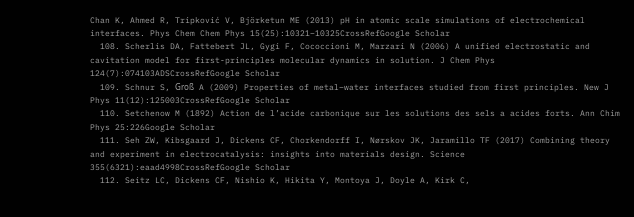Chan K, Ahmed R, Tripković V, Björketun ME (2013) pH in atomic scale simulations of electrochemical interfaces. Phys Chem Chem Phys 15(25):10321–10325CrossRefGoogle Scholar
  108. Scherlis DA, Fattebert JL, Gygi F, Cococcioni M, Marzari N (2006) A unified electrostatic and cavitation model for first-principles molecular dynamics in solution. J Chem Phys 124(7):074103ADSCrossRefGoogle Scholar
  109. Schnur S, Groß A (2009) Properties of metal–water interfaces studied from first principles. New J Phys 11(12):125003CrossRefGoogle Scholar
  110. Setchenow M (1892) Action de l’acide carbonique sur les solutions des sels a acides forts. Ann Chim Phys 25:226Google Scholar
  111. Seh ZW, Kibsgaard J, Dickens CF, Chorkendorff I, Nørskov JK, Jaramillo TF (2017) Combining theory and experiment in electrocatalysis: insights into materials design. Science 355(6321):eaad4998CrossRefGoogle Scholar
  112. Seitz LC, Dickens CF, Nishio K, Hikita Y, Montoya J, Doyle A, Kirk C,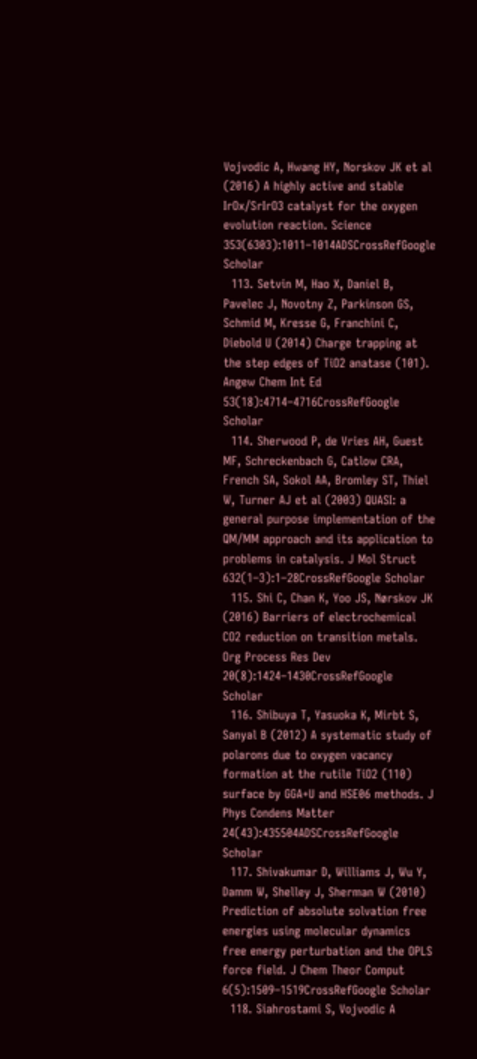Vojvodic A, Hwang HY, Norskov JK et al (2016) A highly active and stable IrOx/SrIrO3 catalyst for the oxygen evolution reaction. Science 353(6303):1011–1014ADSCrossRefGoogle Scholar
  113. Setvin M, Hao X, Daniel B, Pavelec J, Novotny Z, Parkinson GS, Schmid M, Kresse G, Franchini C, Diebold U (2014) Charge trapping at the step edges of TiO2 anatase (101). Angew Chem Int Ed 53(18):4714–4716CrossRefGoogle Scholar
  114. Sherwood P, de Vries AH, Guest MF, Schreckenbach G, Catlow CRA, French SA, Sokol AA, Bromley ST, Thiel W, Turner AJ et al (2003) QUASI: a general purpose implementation of the QM/MM approach and its application to problems in catalysis. J Mol Struct 632(1–3):1–28CrossRefGoogle Scholar
  115. Shi C, Chan K, Yoo JS, Nørskov JK (2016) Barriers of electrochemical CO2 reduction on transition metals. Org Process Res Dev 20(8):1424–1430CrossRefGoogle Scholar
  116. Shibuya T, Yasuoka K, Mirbt S, Sanyal B (2012) A systematic study of polarons due to oxygen vacancy formation at the rutile TiO2 (110) surface by GGA+U and HSE06 methods. J Phys Condens Matter 24(43):435504ADSCrossRefGoogle Scholar
  117. Shivakumar D, Williams J, Wu Y, Damm W, Shelley J, Sherman W (2010) Prediction of absolute solvation free energies using molecular dynamics free energy perturbation and the OPLS force field. J Chem Theor Comput 6(5):1509–1519CrossRefGoogle Scholar
  118. Siahrostami S, Vojvodic A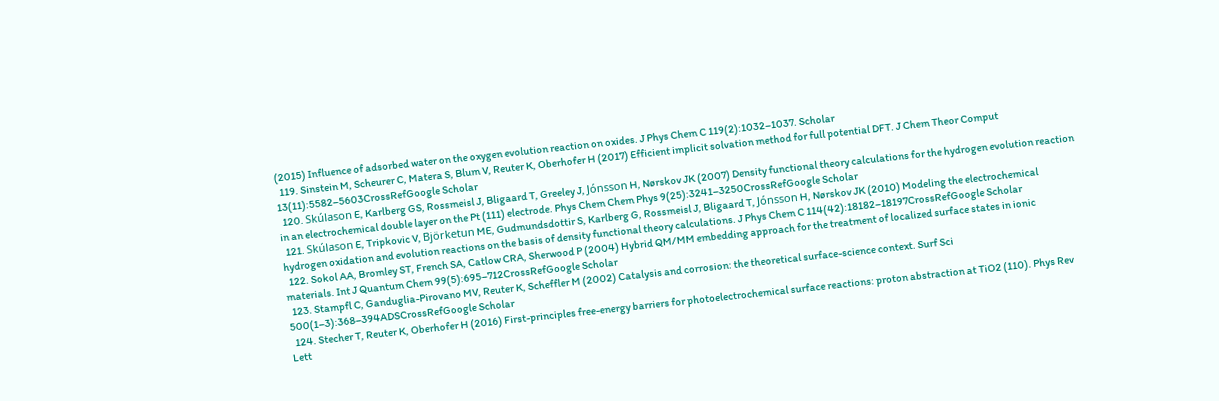(2015) Influence of adsorbed water on the oxygen evolution reaction on oxides. J Phys Chem C 119(2):1032–1037. Scholar
  119. Sinstein M, Scheurer C, Matera S, Blum V, Reuter K, Oberhofer H (2017) Efficient implicit solvation method for full potential DFT. J Chem Theor Comput 13(11):5582–5603CrossRefGoogle Scholar
  120. Skúlason E, Karlberg GS, Rossmeisl J, Bligaard T, Greeley J, Jónsson H, Nørskov JK (2007) Density functional theory calculations for the hydrogen evolution reaction in an electrochemical double layer on the Pt (111) electrode. Phys Chem Chem Phys 9(25):3241–3250CrossRefGoogle Scholar
  121. Skúlason E, Tripkovic V, Björketun ME, Gudmundsdottir S, Karlberg G, Rossmeisl J, Bligaard T, Jónsson H, Nørskov JK (2010) Modeling the electrochemical hydrogen oxidation and evolution reactions on the basis of density functional theory calculations. J Phys Chem C 114(42):18182–18197CrossRefGoogle Scholar
  122. Sokol AA, Bromley ST, French SA, Catlow CRA, Sherwood P (2004) Hybrid QM/MM embedding approach for the treatment of localized surface states in ionic materials. Int J Quantum Chem 99(5):695–712CrossRefGoogle Scholar
  123. Stampfl C, Ganduglia-Pirovano MV, Reuter K, Scheffler M (2002) Catalysis and corrosion: the theoretical surface-science context. Surf Sci 500(1–3):368–394ADSCrossRefGoogle Scholar
  124. Stecher T, Reuter K, Oberhofer H (2016) First-principles free-energy barriers for photoelectrochemical surface reactions: proton abstraction at TiO2 (110). Phys Rev Lett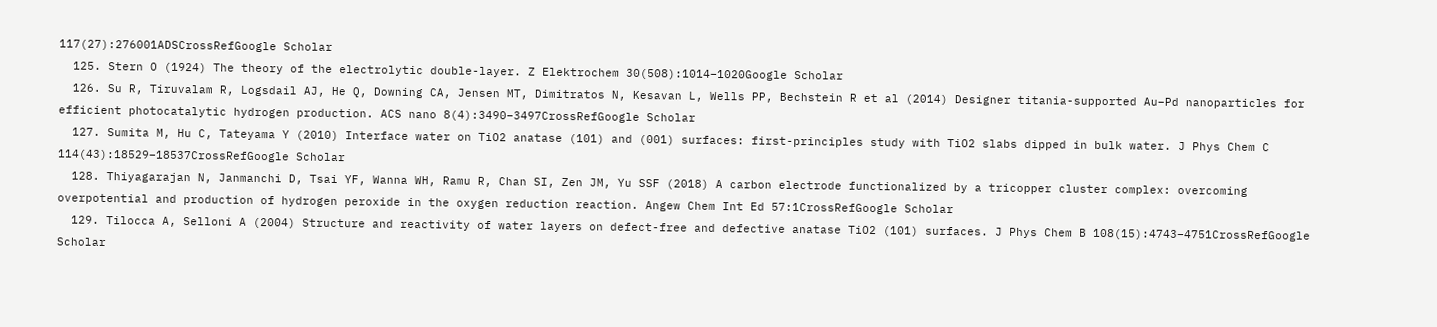117(27):276001ADSCrossRefGoogle Scholar
  125. Stern O (1924) The theory of the electrolytic double-layer. Z Elektrochem 30(508):1014–1020Google Scholar
  126. Su R, Tiruvalam R, Logsdail AJ, He Q, Downing CA, Jensen MT, Dimitratos N, Kesavan L, Wells PP, Bechstein R et al (2014) Designer titania-supported Au–Pd nanoparticles for efficient photocatalytic hydrogen production. ACS nano 8(4):3490–3497CrossRefGoogle Scholar
  127. Sumita M, Hu C, Tateyama Y (2010) Interface water on TiO2 anatase (101) and (001) surfaces: first-principles study with TiO2 slabs dipped in bulk water. J Phys Chem C 114(43):18529–18537CrossRefGoogle Scholar
  128. Thiyagarajan N, Janmanchi D, Tsai YF, Wanna WH, Ramu R, Chan SI, Zen JM, Yu SSF (2018) A carbon electrode functionalized by a tricopper cluster complex: overcoming overpotential and production of hydrogen peroxide in the oxygen reduction reaction. Angew Chem Int Ed 57:1CrossRefGoogle Scholar
  129. Tilocca A, Selloni A (2004) Structure and reactivity of water layers on defect-free and defective anatase TiO2 (101) surfaces. J Phys Chem B 108(15):4743–4751CrossRefGoogle Scholar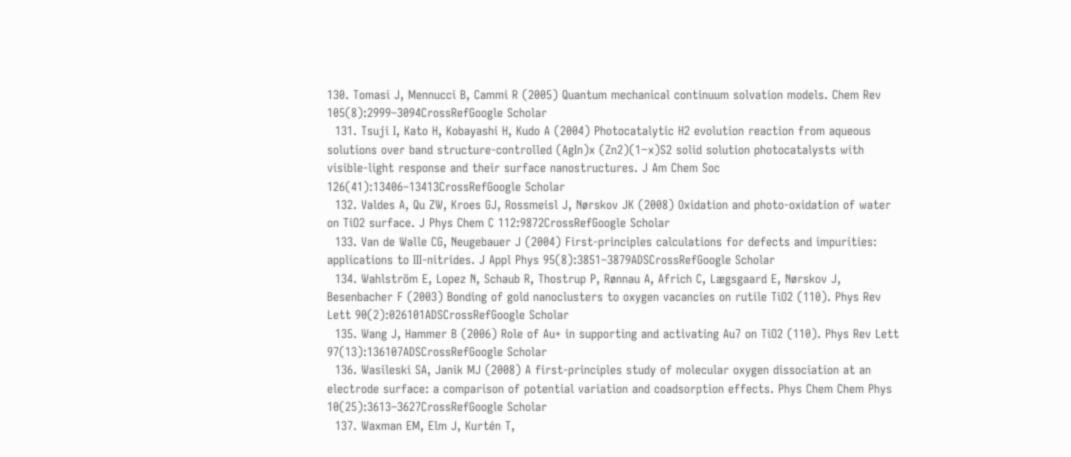130. Tomasi J, Mennucci B, Cammi R (2005) Quantum mechanical continuum solvation models. Chem Rev 105(8):2999–3094CrossRefGoogle Scholar
  131. Tsuji I, Kato H, Kobayashi H, Kudo A (2004) Photocatalytic H2 evolution reaction from aqueous solutions over band structure-controlled (AgIn)x (Zn2)(1−x)S2 solid solution photocatalysts with visible-light response and their surface nanostructures. J Am Chem Soc 126(41):13406–13413CrossRefGoogle Scholar
  132. Valdes A, Qu ZW, Kroes GJ, Rossmeisl J, Nørskov JK (2008) Oxidation and photo-oxidation of water on TiO2 surface. J Phys Chem C 112:9872CrossRefGoogle Scholar
  133. Van de Walle CG, Neugebauer J (2004) First-principles calculations for defects and impurities: applications to III-nitrides. J Appl Phys 95(8):3851–3879ADSCrossRefGoogle Scholar
  134. Wahlström E, Lopez N, Schaub R, Thostrup P, Rønnau A, Africh C, Lægsgaard E, Nørskov J, Besenbacher F (2003) Bonding of gold nanoclusters to oxygen vacancies on rutile TiO2 (110). Phys Rev Lett 90(2):026101ADSCrossRefGoogle Scholar
  135. Wang J, Hammer B (2006) Role of Au+ in supporting and activating Au7 on TiO2 (110). Phys Rev Lett 97(13):136107ADSCrossRefGoogle Scholar
  136. Wasileski SA, Janik MJ (2008) A first-principles study of molecular oxygen dissociation at an electrode surface: a comparison of potential variation and coadsorption effects. Phys Chem Chem Phys 10(25):3613–3627CrossRefGoogle Scholar
  137. Waxman EM, Elm J, Kurtén T,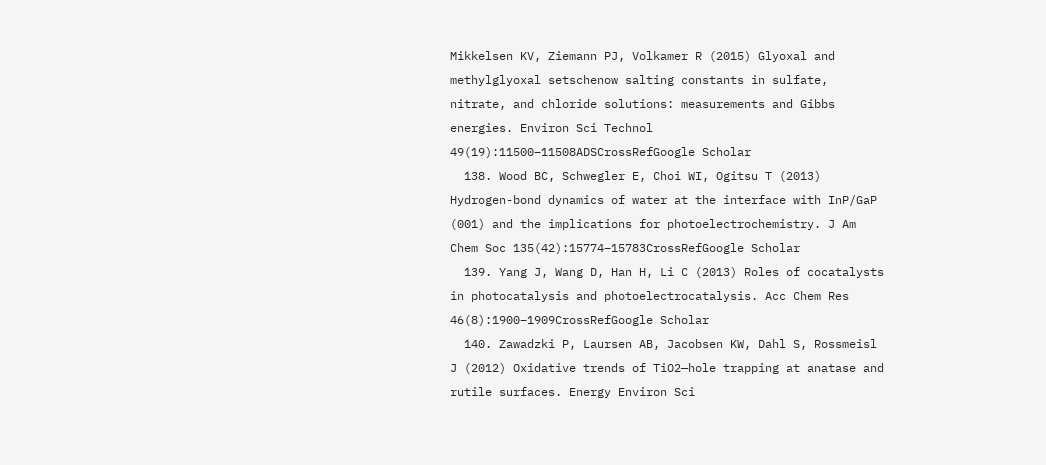Mikkelsen KV, Ziemann PJ, Volkamer R (2015) Glyoxal and methylglyoxal setschenow salting constants in sulfate, nitrate, and chloride solutions: measurements and Gibbs energies. Environ Sci Technol 49(19):11500–11508ADSCrossRefGoogle Scholar
  138. Wood BC, Schwegler E, Choi WI, Ogitsu T (2013) Hydrogen-bond dynamics of water at the interface with InP/GaP (001) and the implications for photoelectrochemistry. J Am Chem Soc 135(42):15774–15783CrossRefGoogle Scholar
  139. Yang J, Wang D, Han H, Li C (2013) Roles of cocatalysts in photocatalysis and photoelectrocatalysis. Acc Chem Res 46(8):1900–1909CrossRefGoogle Scholar
  140. Zawadzki P, Laursen AB, Jacobsen KW, Dahl S, Rossmeisl J (2012) Oxidative trends of TiO2—hole trapping at anatase and rutile surfaces. Energy Environ Sci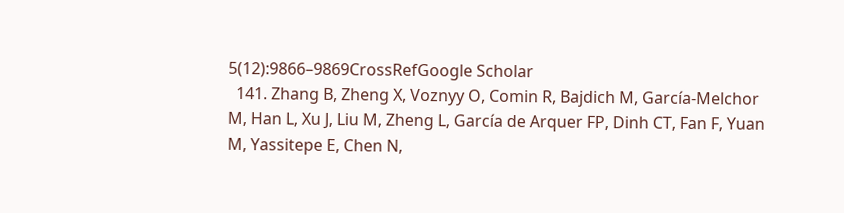5(12):9866–9869CrossRefGoogle Scholar
  141. Zhang B, Zheng X, Voznyy O, Comin R, Bajdich M, García-Melchor M, Han L, Xu J, Liu M, Zheng L, García de Arquer FP, Dinh CT, Fan F, Yuan M, Yassitepe E, Chen N,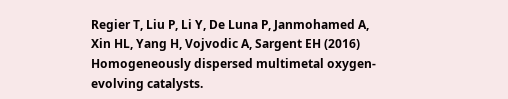Regier T, Liu P, Li Y, De Luna P, Janmohamed A, Xin HL, Yang H, Vojvodic A, Sargent EH (2016) Homogeneously dispersed multimetal oxygen-evolving catalysts.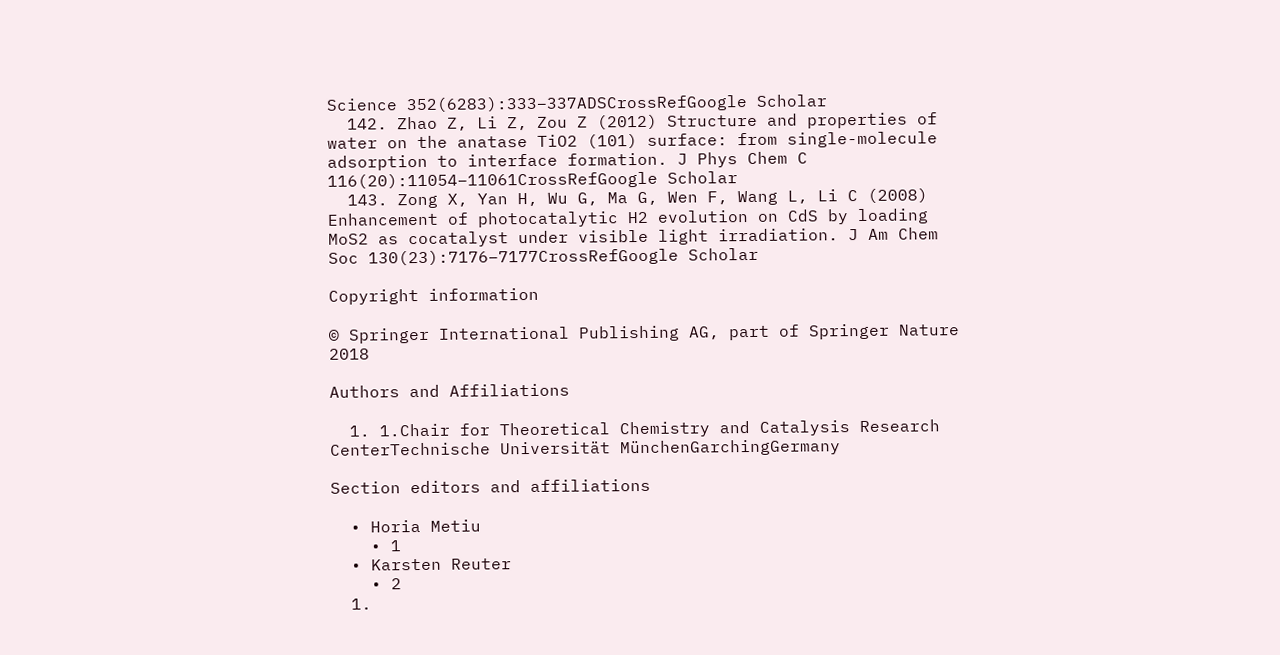Science 352(6283):333–337ADSCrossRefGoogle Scholar
  142. Zhao Z, Li Z, Zou Z (2012) Structure and properties of water on the anatase TiO2 (101) surface: from single-molecule adsorption to interface formation. J Phys Chem C 116(20):11054–11061CrossRefGoogle Scholar
  143. Zong X, Yan H, Wu G, Ma G, Wen F, Wang L, Li C (2008) Enhancement of photocatalytic H2 evolution on CdS by loading MoS2 as cocatalyst under visible light irradiation. J Am Chem Soc 130(23):7176–7177CrossRefGoogle Scholar

Copyright information

© Springer International Publishing AG, part of Springer Nature 2018

Authors and Affiliations

  1. 1.Chair for Theoretical Chemistry and Catalysis Research CenterTechnische Universität MünchenGarchingGermany

Section editors and affiliations

  • Horia Metiu
    • 1
  • Karsten Reuter
    • 2
  1.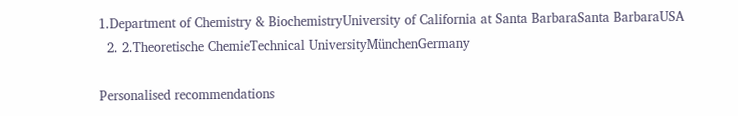1.Department of Chemistry & BiochemistryUniversity of California at Santa BarbaraSanta BarbaraUSA
  2. 2.Theoretische ChemieTechnical UniversityMünchenGermany

Personalised recommendations